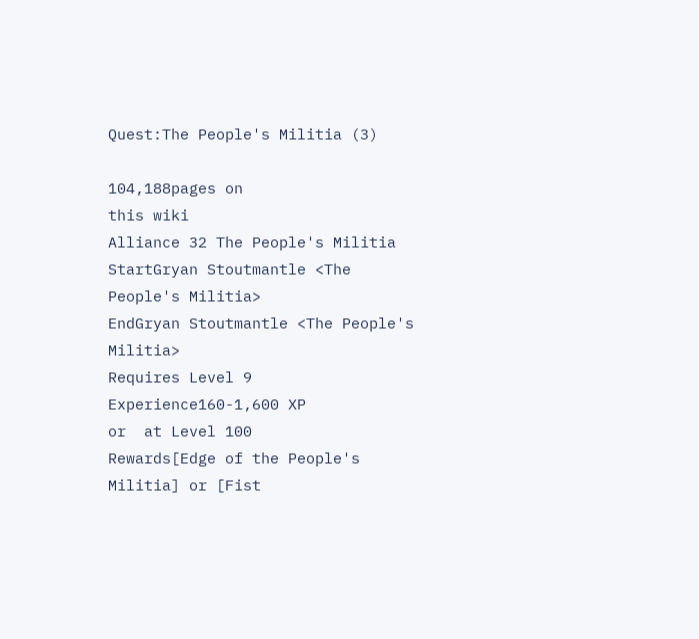Quest:The People's Militia (3)

104,188pages on
this wiki
Alliance 32 The People's Militia
StartGryan Stoutmantle <The People's Militia>
EndGryan Stoutmantle <The People's Militia>
Requires Level 9
Experience160-1,600 XP
or  at Level 100
Rewards[Edge of the People's Militia] or [Fist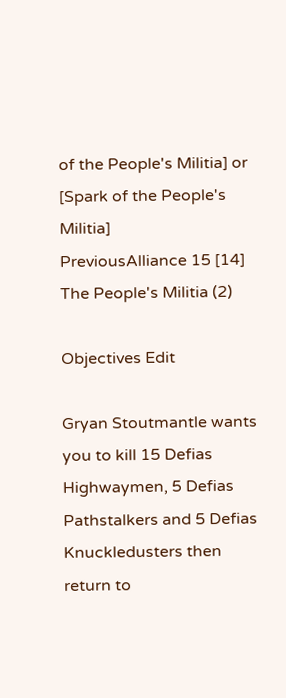of the People's Militia] or [Spark of the People's Militia]
PreviousAlliance 15 [14] The People's Militia (2)

Objectives Edit

Gryan Stoutmantle wants you to kill 15 Defias Highwaymen, 5 Defias Pathstalkers and 5 Defias Knuckledusters then return to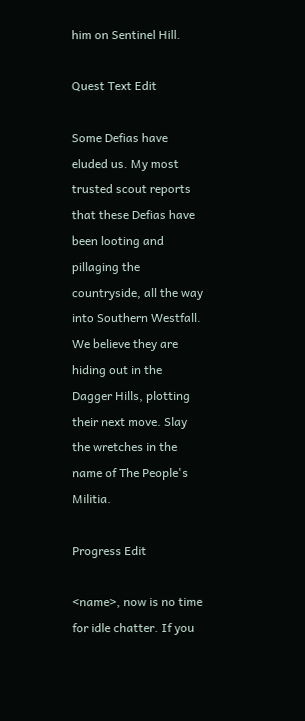him on Sentinel Hill.

Quest Text Edit

Some Defias have eluded us. My most trusted scout reports that these Defias have been looting and pillaging the countryside, all the way into Southern Westfall. We believe they are hiding out in the Dagger Hills, plotting their next move. Slay the wretches in the name of The People's Militia.

Progress Edit

<name>, now is no time for idle chatter. If you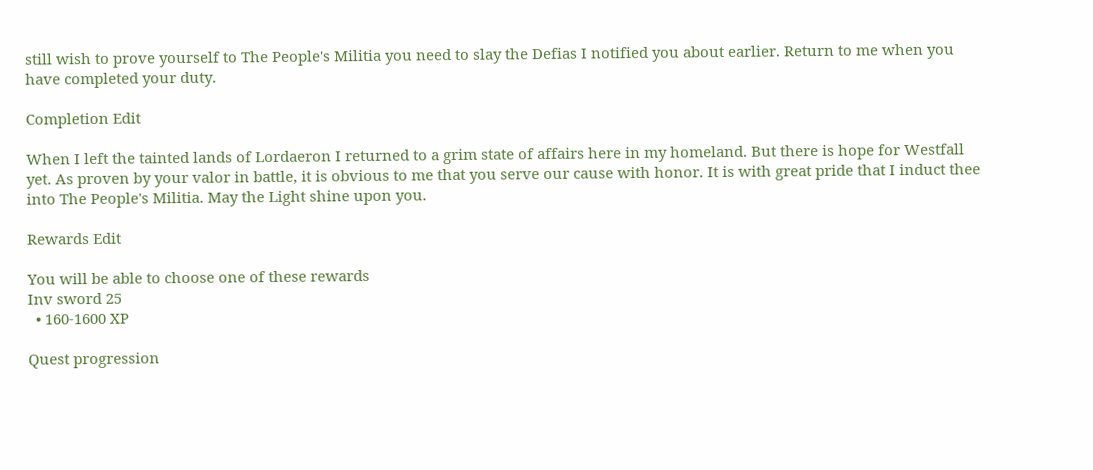still wish to prove yourself to The People's Militia you need to slay the Defias I notified you about earlier. Return to me when you have completed your duty.

Completion Edit

When I left the tainted lands of Lordaeron I returned to a grim state of affairs here in my homeland. But there is hope for Westfall yet. As proven by your valor in battle, it is obvious to me that you serve our cause with honor. It is with great pride that I induct thee into The People's Militia. May the Light shine upon you.

Rewards Edit

You will be able to choose one of these rewards
Inv sword 25
  • 160-1600 XP

Quest progression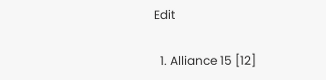Edit

  1. Alliance 15 [12]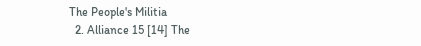The People's Militia
  2. Alliance 15 [14] The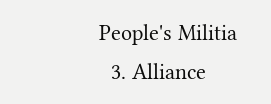People's Militia
  3. Alliance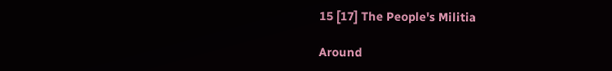15 [17] The People's Militia

Around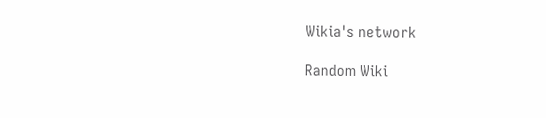Wikia's network

Random Wiki